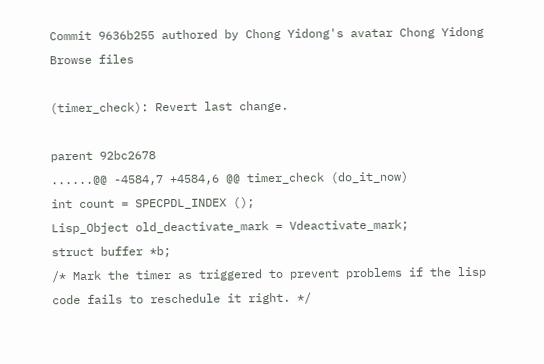Commit 9636b255 authored by Chong Yidong's avatar Chong Yidong
Browse files

(timer_check): Revert last change.

parent 92bc2678
......@@ -4584,7 +4584,6 @@ timer_check (do_it_now)
int count = SPECPDL_INDEX ();
Lisp_Object old_deactivate_mark = Vdeactivate_mark;
struct buffer *b;
/* Mark the timer as triggered to prevent problems if the lisp
code fails to reschedule it right. */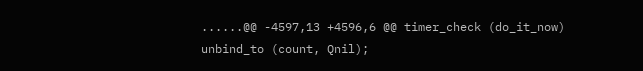......@@ -4597,13 +4596,6 @@ timer_check (do_it_now)
unbind_to (count, Qnil);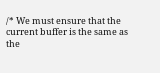/* We must ensure that the current buffer is the same as
the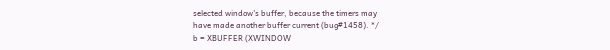selected window's buffer, because the timers may
have made another buffer current (bug#1458). */
b = XBUFFER (XWINDOW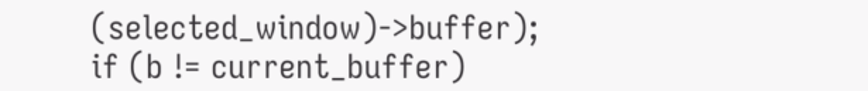(selected_window)->buffer);
if (b != current_buffer)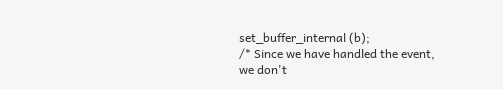set_buffer_internal (b);
/* Since we have handled the event,
we don't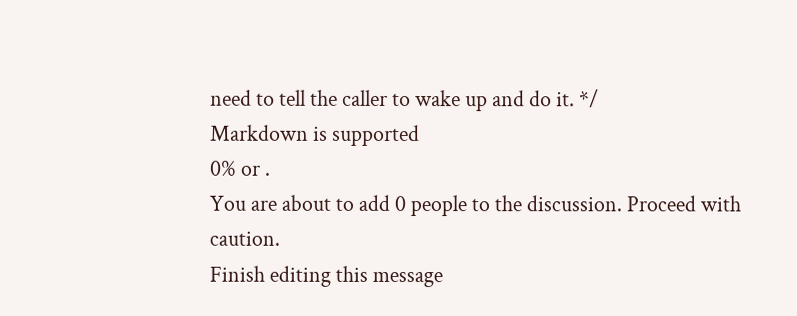need to tell the caller to wake up and do it. */
Markdown is supported
0% or .
You are about to add 0 people to the discussion. Proceed with caution.
Finish editing this message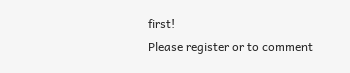first!
Please register or to comment